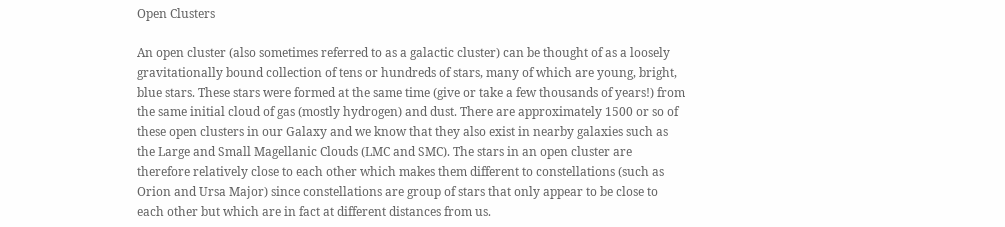Open Clusters

An open cluster (also sometimes referred to as a galactic cluster) can be thought of as a loosely gravitationally bound collection of tens or hundreds of stars, many of which are young, bright, blue stars. These stars were formed at the same time (give or take a few thousands of years!) from the same initial cloud of gas (mostly hydrogen) and dust. There are approximately 1500 or so of these open clusters in our Galaxy and we know that they also exist in nearby galaxies such as the Large and Small Magellanic Clouds (LMC and SMC). The stars in an open cluster are therefore relatively close to each other which makes them different to constellations (such as Orion and Ursa Major) since constellations are group of stars that only appear to be close to each other but which are in fact at different distances from us.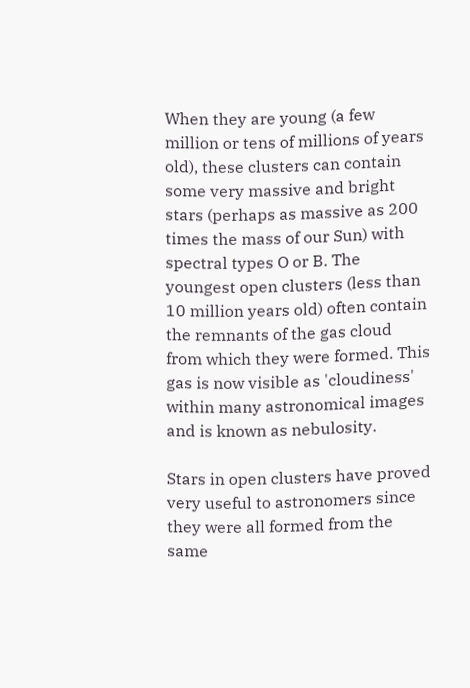When they are young (a few million or tens of millions of years old), these clusters can contain some very massive and bright stars (perhaps as massive as 200 times the mass of our Sun) with spectral types O or B. The youngest open clusters (less than 10 million years old) often contain the remnants of the gas cloud from which they were formed. This gas is now visible as 'cloudiness' within many astronomical images and is known as nebulosity.

Stars in open clusters have proved very useful to astronomers since they were all formed from the same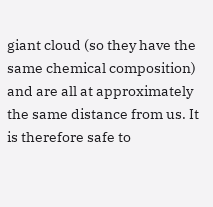giant cloud (so they have the same chemical composition) and are all at approximately the same distance from us. It is therefore safe to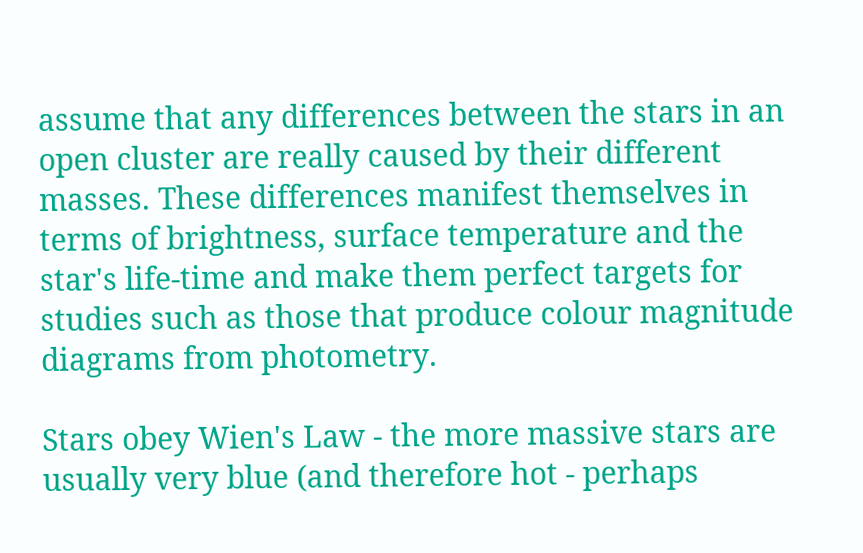assume that any differences between the stars in an open cluster are really caused by their different masses. These differences manifest themselves in terms of brightness, surface temperature and the star's life-time and make them perfect targets for studies such as those that produce colour magnitude diagrams from photometry.

Stars obey Wien's Law - the more massive stars are usually very blue (and therefore hot - perhaps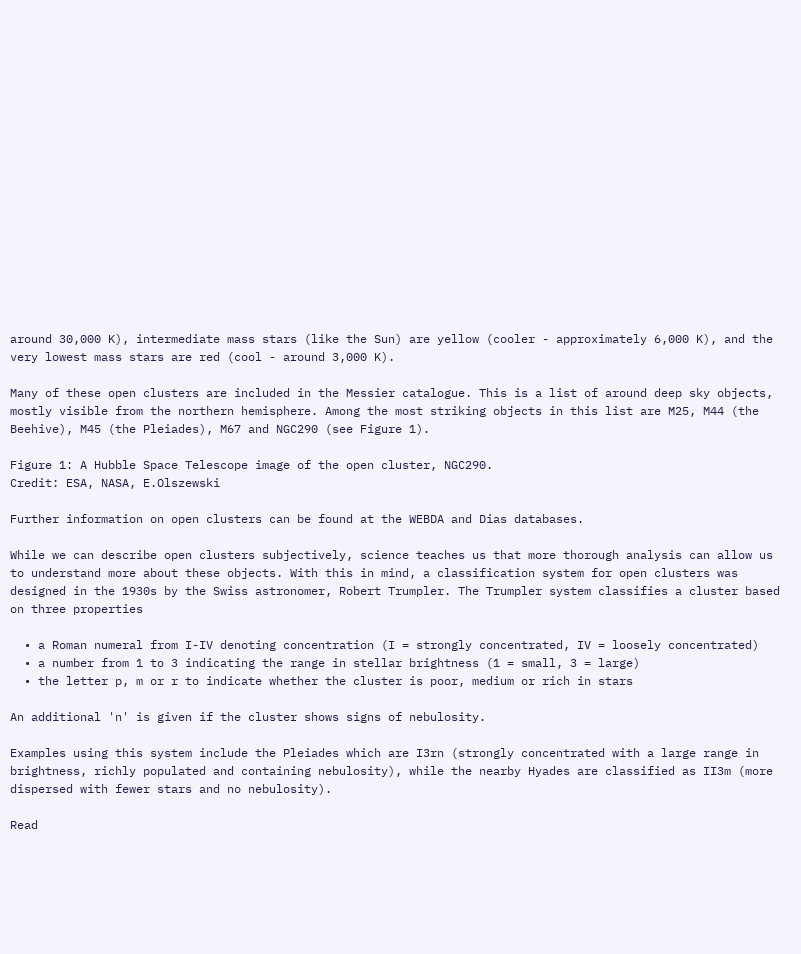around 30,000 K), intermediate mass stars (like the Sun) are yellow (cooler - approximately 6,000 K), and the very lowest mass stars are red (cool - around 3,000 K).

Many of these open clusters are included in the Messier catalogue. This is a list of around deep sky objects, mostly visible from the northern hemisphere. Among the most striking objects in this list are M25, M44 (the Beehive), M45 (the Pleiades), M67 and NGC290 (see Figure 1).

Figure 1: A Hubble Space Telescope image of the open cluster, NGC290.
Credit: ESA, NASA, E.Olszewski

Further information on open clusters can be found at the WEBDA and Dias databases.

While we can describe open clusters subjectively, science teaches us that more thorough analysis can allow us to understand more about these objects. With this in mind, a classification system for open clusters was designed in the 1930s by the Swiss astronomer, Robert Trumpler. The Trumpler system classifies a cluster based on three properties

  • a Roman numeral from I-IV denoting concentration (I = strongly concentrated, IV = loosely concentrated)
  • a number from 1 to 3 indicating the range in stellar brightness (1 = small, 3 = large)
  • the letter p, m or r to indicate whether the cluster is poor, medium or rich in stars

An additional 'n' is given if the cluster shows signs of nebulosity.

Examples using this system include the Pleiades which are I3rn (strongly concentrated with a large range in brightness, richly populated and containing nebulosity), while the nearby Hyades are classified as II3m (more dispersed with fewer stars and no nebulosity).

Read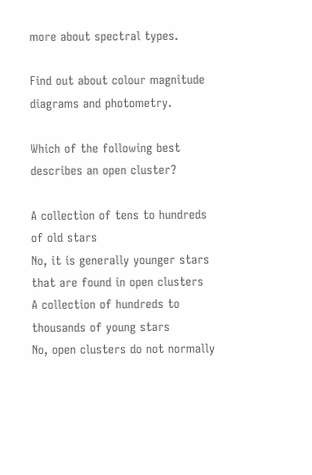more about spectral types.

Find out about colour magnitude diagrams and photometry.

Which of the following best describes an open cluster?

A collection of tens to hundreds of old stars
No, it is generally younger stars that are found in open clusters
A collection of hundreds to thousands of young stars
No, open clusters do not normally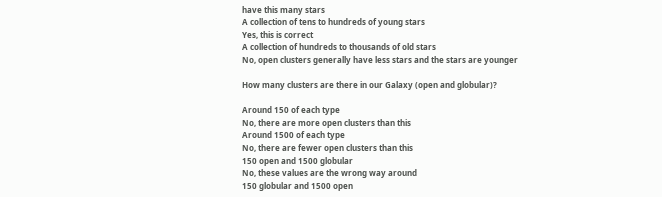have this many stars
A collection of tens to hundreds of young stars
Yes, this is correct
A collection of hundreds to thousands of old stars
No, open clusters generally have less stars and the stars are younger

How many clusters are there in our Galaxy (open and globular)?

Around 150 of each type
No, there are more open clusters than this
Around 1500 of each type
No, there are fewer open clusters than this
150 open and 1500 globular
No, these values are the wrong way around
150 globular and 1500 open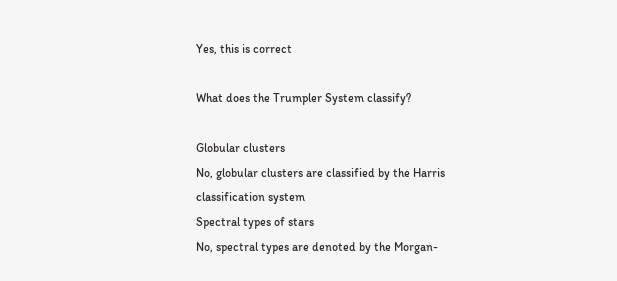Yes, this is correct

What does the Trumpler System classify?

Globular clusters
No, globular clusters are classified by the Harris classification system
Spectral types of stars
No, spectral types are denoted by the Morgan-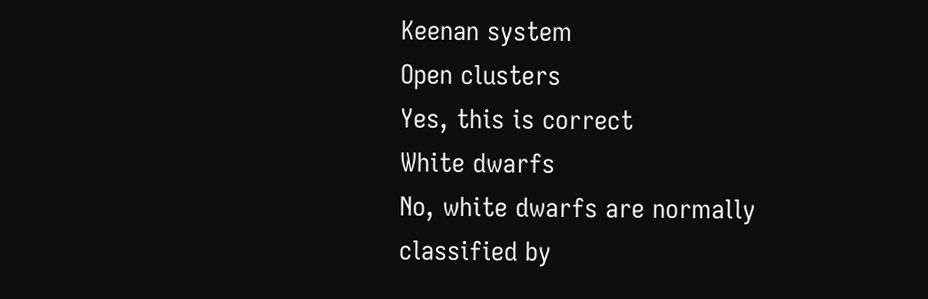Keenan system
Open clusters
Yes, this is correct
White dwarfs
No, white dwarfs are normally classified by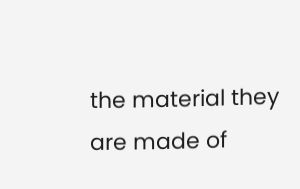the material they are made of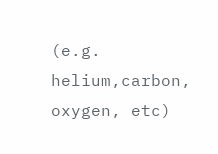(e.g. helium,carbon, oxygen, etc)